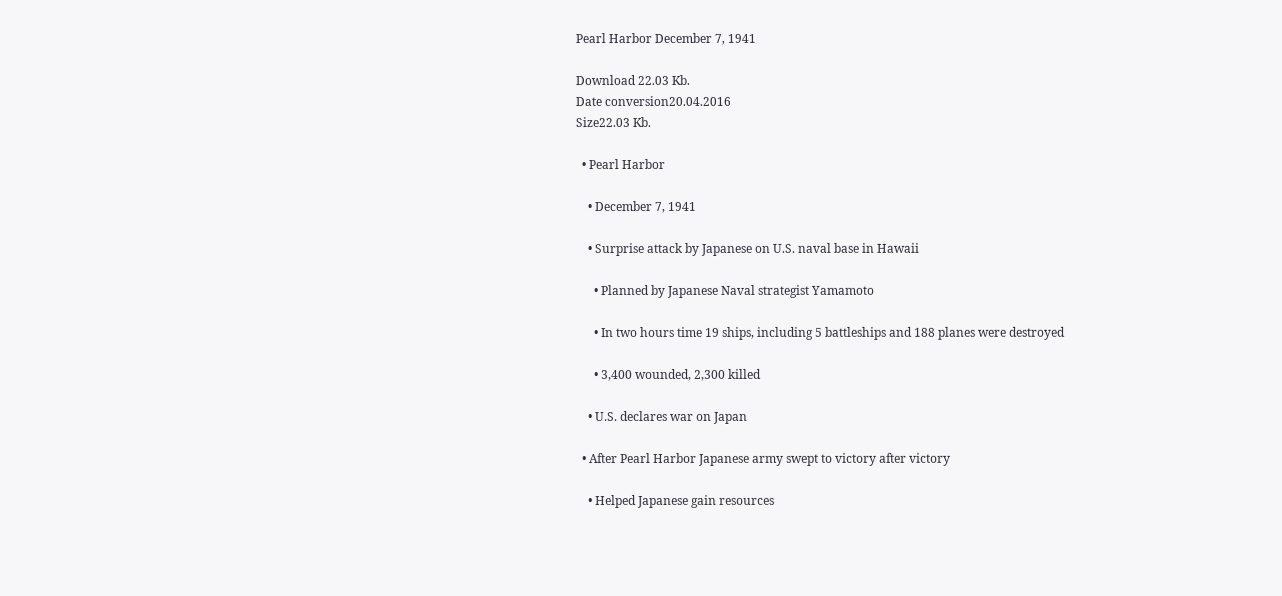Pearl Harbor December 7, 1941

Download 22.03 Kb.
Date conversion20.04.2016
Size22.03 Kb.

  • Pearl Harbor

    • December 7, 1941

    • Surprise attack by Japanese on U.S. naval base in Hawaii

      • Planned by Japanese Naval strategist Yamamoto

      • In two hours time 19 ships, including 5 battleships and 188 planes were destroyed

      • 3,400 wounded, 2,300 killed

    • U.S. declares war on Japan

  • After Pearl Harbor Japanese army swept to victory after victory

    • Helped Japanese gain resources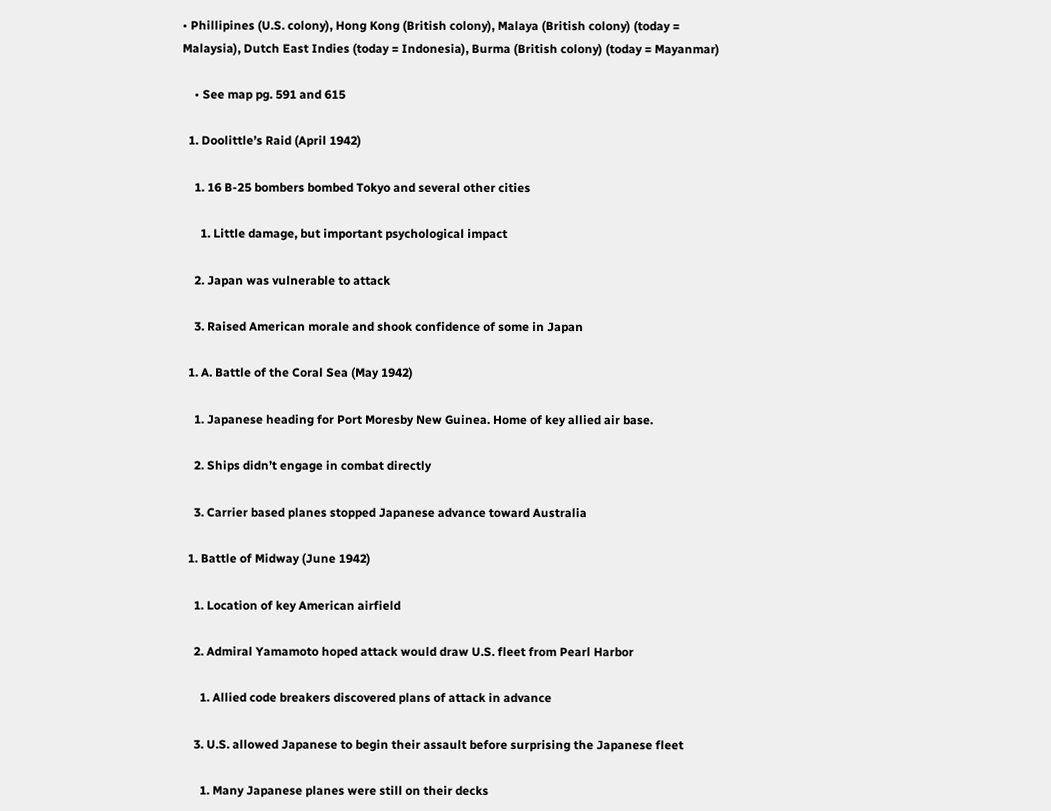• Phillipines (U.S. colony), Hong Kong (British colony), Malaya (British colony) (today = Malaysia), Dutch East Indies (today = Indonesia), Burma (British colony) (today = Mayanmar)

    • See map pg. 591 and 615

  1. Doolittle’s Raid (April 1942)

    1. 16 B-25 bombers bombed Tokyo and several other cities

      1. Little damage, but important psychological impact

    2. Japan was vulnerable to attack

    3. Raised American morale and shook confidence of some in Japan

  1. A. Battle of the Coral Sea (May 1942)

    1. Japanese heading for Port Moresby New Guinea. Home of key allied air base.

    2. Ships didn’t engage in combat directly

    3. Carrier based planes stopped Japanese advance toward Australia

  1. Battle of Midway (June 1942)

    1. Location of key American airfield

    2. Admiral Yamamoto hoped attack would draw U.S. fleet from Pearl Harbor

      1. Allied code breakers discovered plans of attack in advance

    3. U.S. allowed Japanese to begin their assault before surprising the Japanese fleet

      1. Many Japanese planes were still on their decks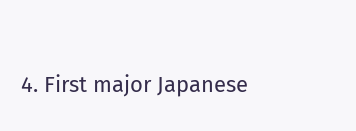4. First major Japanese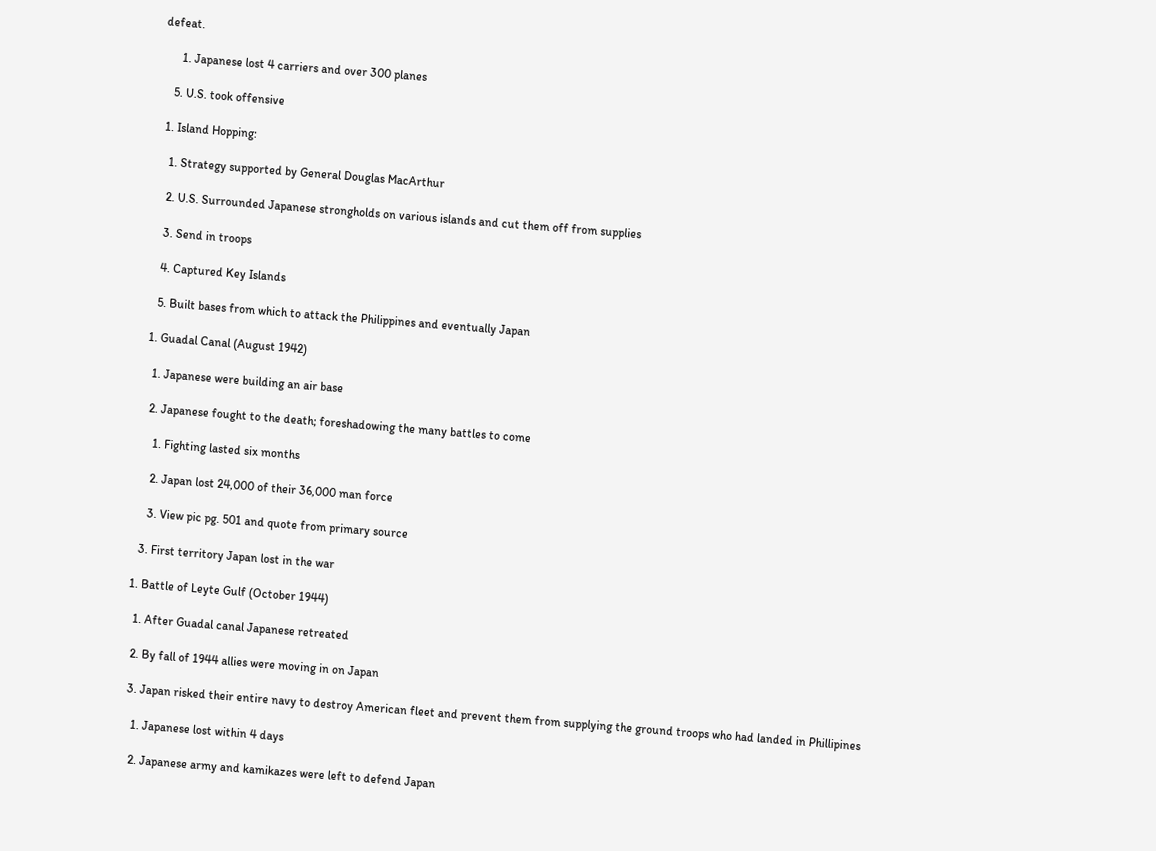defeat.

      1. Japanese lost 4 carriers and over 300 planes

    5. U.S. took offensive

  1. Island Hopping:

    1. Strategy supported by General Douglas MacArthur

    2. U.S. Surrounded Japanese strongholds on various islands and cut them off from supplies

    3. Send in troops

    4. Captured Key Islands

    5. Built bases from which to attack the Philippines and eventually Japan

  1. Guadal Canal (August 1942)

    1. Japanese were building an air base

    2. Japanese fought to the death; foreshadowing the many battles to come

      1. Fighting lasted six months

      2. Japan lost 24,000 of their 36,000 man force

      3. View pic pg. 501 and quote from primary source

    3. First territory Japan lost in the war

  1. Battle of Leyte Gulf (October 1944)

    1. After Guadal canal Japanese retreated

    2. By fall of 1944 allies were moving in on Japan

    3. Japan risked their entire navy to destroy American fleet and prevent them from supplying the ground troops who had landed in Phillipines

      1. Japanese lost within 4 days

      2. Japanese army and kamikazes were left to defend Japan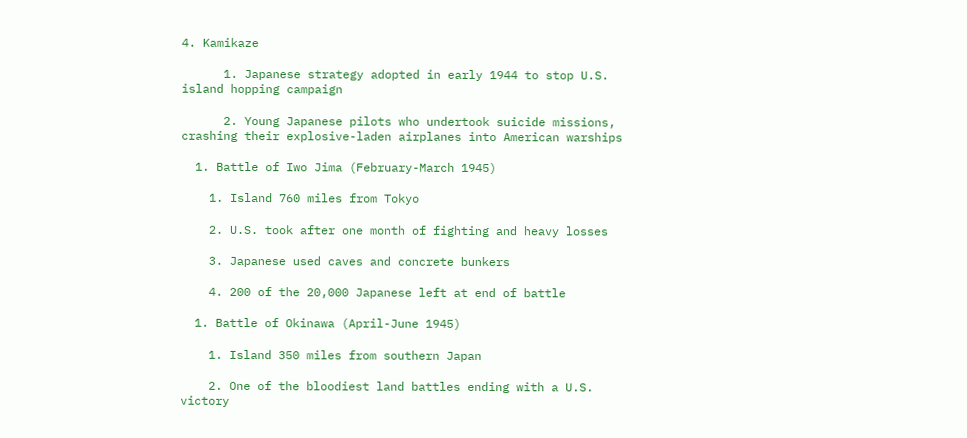4. Kamikaze

      1. Japanese strategy adopted in early 1944 to stop U.S. island hopping campaign

      2. Young Japanese pilots who undertook suicide missions, crashing their explosive-laden airplanes into American warships

  1. Battle of Iwo Jima (February-March 1945)

    1. Island 760 miles from Tokyo

    2. U.S. took after one month of fighting and heavy losses

    3. Japanese used caves and concrete bunkers

    4. 200 of the 20,000 Japanese left at end of battle

  1. Battle of Okinawa (April-June 1945)

    1. Island 350 miles from southern Japan

    2. One of the bloodiest land battles ending with a U.S. victory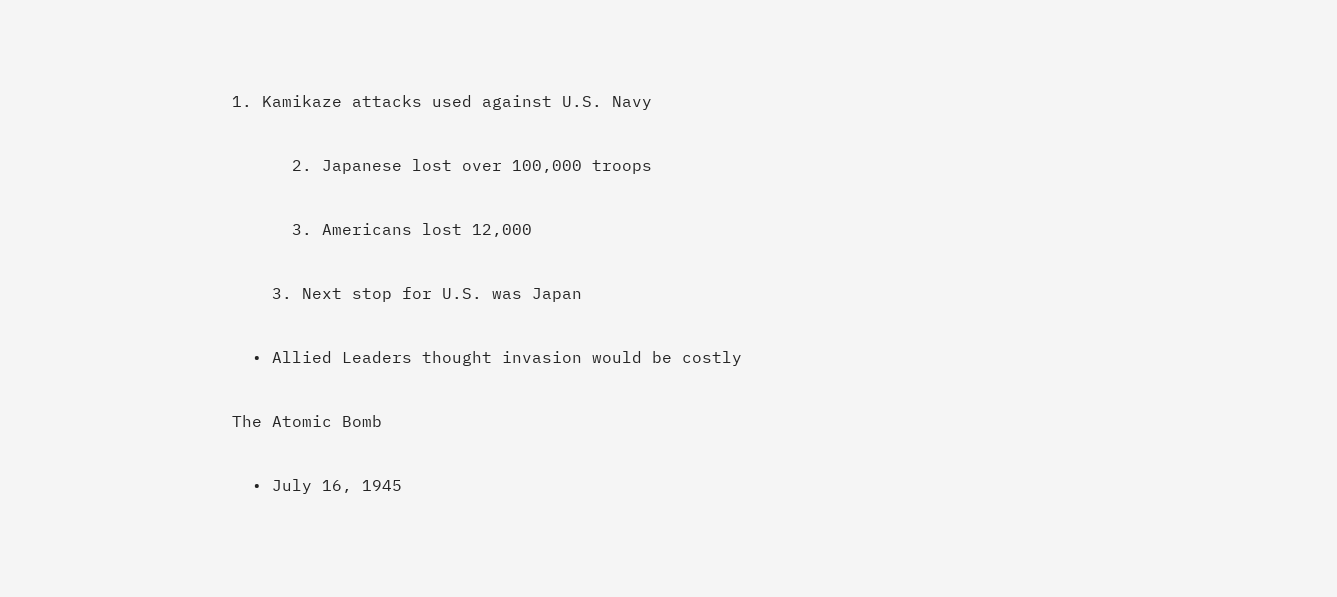1. Kamikaze attacks used against U.S. Navy

      2. Japanese lost over 100,000 troops

      3. Americans lost 12,000

    3. Next stop for U.S. was Japan

  • Allied Leaders thought invasion would be costly

The Atomic Bomb

  • July 16, 1945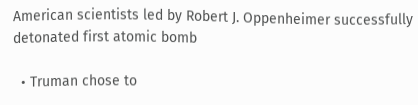American scientists led by Robert J. Oppenheimer successfully detonated first atomic bomb

  • Truman chose to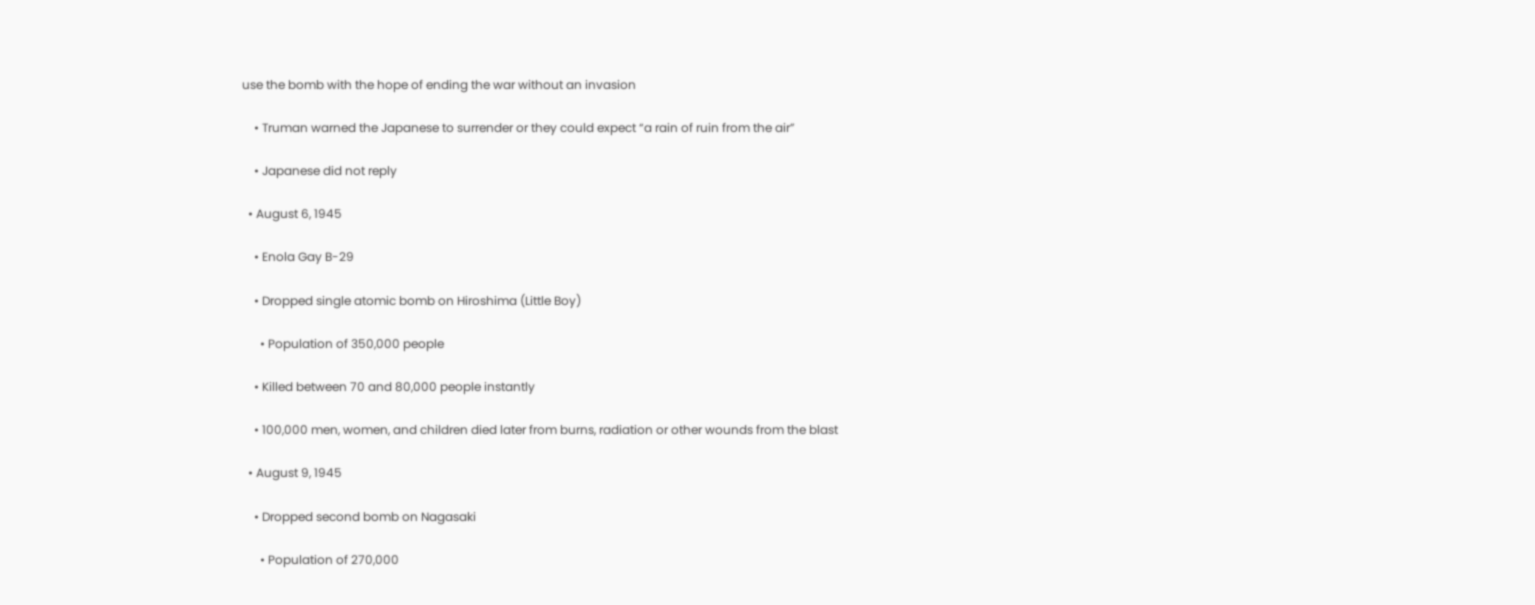use the bomb with the hope of ending the war without an invasion

    • Truman warned the Japanese to surrender or they could expect “a rain of ruin from the air”

    • Japanese did not reply

  • August 6, 1945

    • Enola Gay B-29

    • Dropped single atomic bomb on Hiroshima (Little Boy)

      • Population of 350,000 people

    • Killed between 70 and 80,000 people instantly

    • 100,000 men, women, and children died later from burns, radiation or other wounds from the blast

  • August 9, 1945

    • Dropped second bomb on Nagasaki

      • Population of 270,000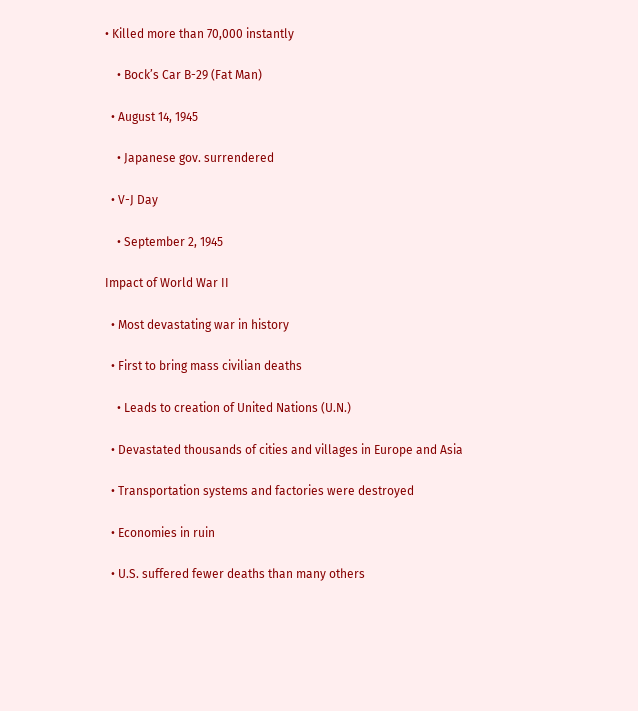• Killed more than 70,000 instantly

    • Bock’s Car B-29 (Fat Man)

  • August 14, 1945

    • Japanese gov. surrendered

  • V-J Day

    • September 2, 1945

Impact of World War II

  • Most devastating war in history

  • First to bring mass civilian deaths

    • Leads to creation of United Nations (U.N.)

  • Devastated thousands of cities and villages in Europe and Asia

  • Transportation systems and factories were destroyed

  • Economies in ruin

  • U.S. suffered fewer deaths than many others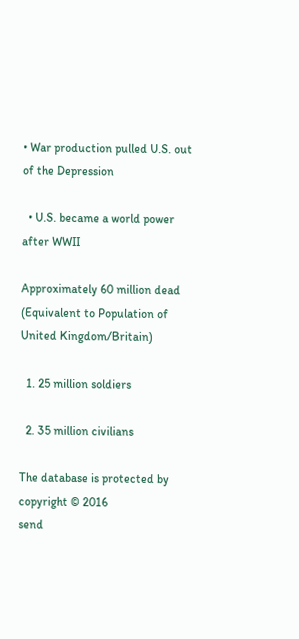• War production pulled U.S. out of the Depression

  • U.S. became a world power after WWII

Approximately 60 million dead (Equivalent to Population of United Kingdom/Britain)

  1. 25 million soldiers

  2. 35 million civilians

The database is protected by copyright © 2016
send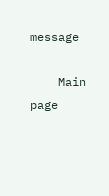message

    Main page